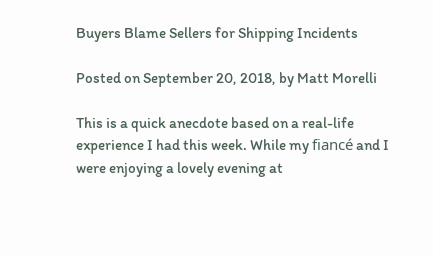Buyers Blame Sellers for Shipping Incidents

Posted on September 20, 2018, by Matt Morelli

This is a quick anecdote based on a real-life experience I had this week. While my fiancé and I were enjoying a lovely evening at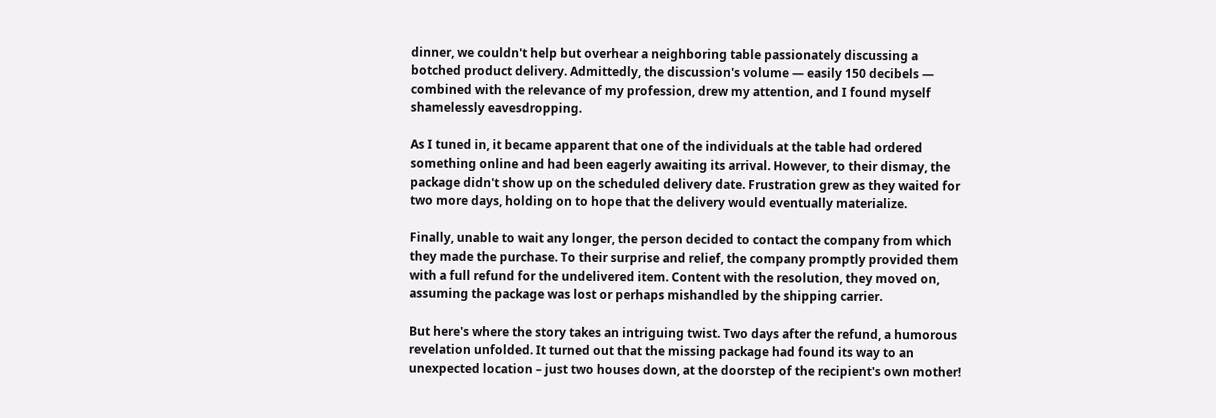dinner, we couldn't help but overhear a neighboring table passionately discussing a botched product delivery. Admittedly, the discussion's volume — easily 150 decibels — combined with the relevance of my profession, drew my attention, and I found myself shamelessly eavesdropping.

As I tuned in, it became apparent that one of the individuals at the table had ordered something online and had been eagerly awaiting its arrival. However, to their dismay, the package didn't show up on the scheduled delivery date. Frustration grew as they waited for two more days, holding on to hope that the delivery would eventually materialize.

Finally, unable to wait any longer, the person decided to contact the company from which they made the purchase. To their surprise and relief, the company promptly provided them with a full refund for the undelivered item. Content with the resolution, they moved on, assuming the package was lost or perhaps mishandled by the shipping carrier.

But here's where the story takes an intriguing twist. Two days after the refund, a humorous revelation unfolded. It turned out that the missing package had found its way to an unexpected location – just two houses down, at the doorstep of the recipient's own mother!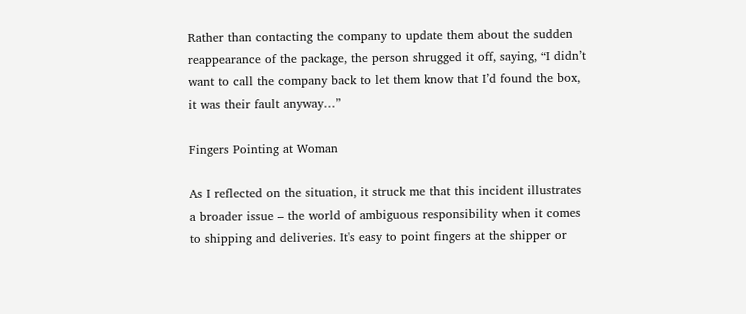Rather than contacting the company to update them about the sudden reappearance of the package, the person shrugged it off, saying, “I didn’t want to call the company back to let them know that I’d found the box, it was their fault anyway…”

Fingers Pointing at Woman

As I reflected on the situation, it struck me that this incident illustrates a broader issue – the world of ambiguous responsibility when it comes to shipping and deliveries. It's easy to point fingers at the shipper or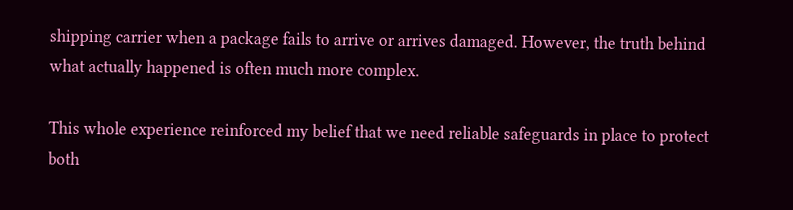shipping carrier when a package fails to arrive or arrives damaged. However, the truth behind what actually happened is often much more complex.

This whole experience reinforced my belief that we need reliable safeguards in place to protect both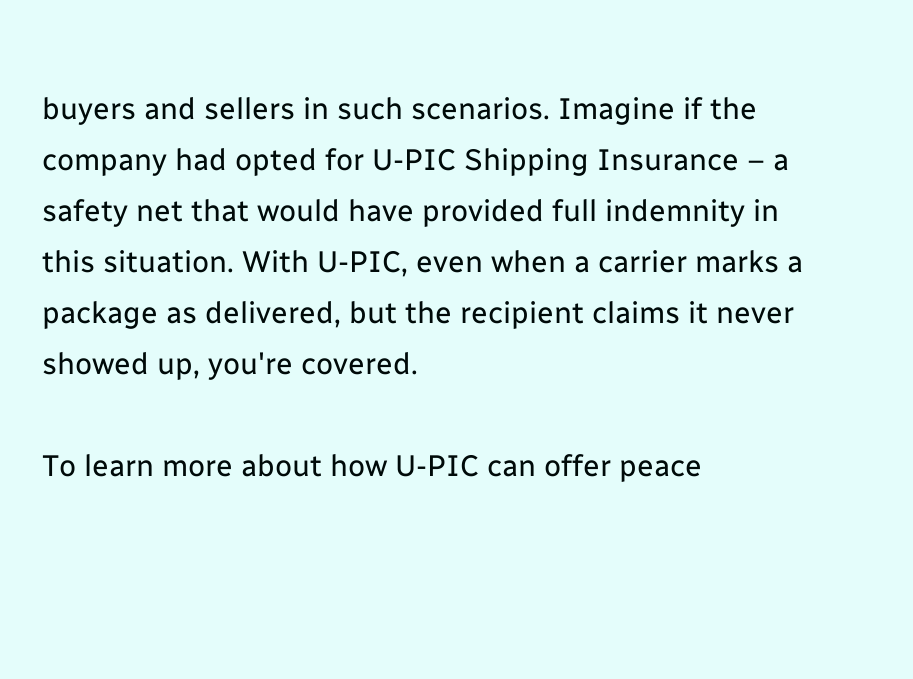buyers and sellers in such scenarios. Imagine if the company had opted for U-PIC Shipping Insurance – a safety net that would have provided full indemnity in this situation. With U-PIC, even when a carrier marks a package as delivered, but the recipient claims it never showed up, you're covered.

To learn more about how U-PIC can offer peace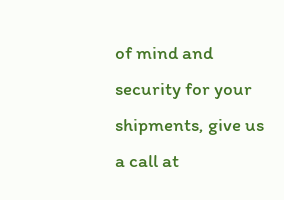of mind and security for your shipments, give us a call at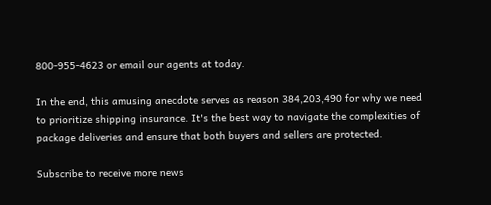800-955-4623 or email our agents at today.

In the end, this amusing anecdote serves as reason 384,203,490 for why we need to prioritize shipping insurance. It's the best way to navigate the complexities of package deliveries and ensure that both buyers and sellers are protected.

Subscribe to receive more news